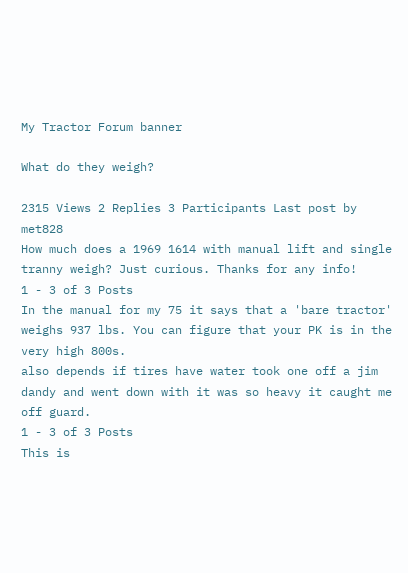My Tractor Forum banner

What do they weigh?

2315 Views 2 Replies 3 Participants Last post by  met828
How much does a 1969 1614 with manual lift and single tranny weigh? Just curious. Thanks for any info!
1 - 3 of 3 Posts
In the manual for my 75 it says that a 'bare tractor' weighs 937 lbs. You can figure that your PK is in the very high 800s.
also depends if tires have water took one off a jim dandy and went down with it was so heavy it caught me off guard.
1 - 3 of 3 Posts
This is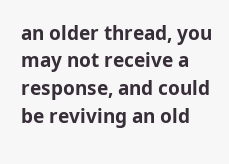an older thread, you may not receive a response, and could be reviving an old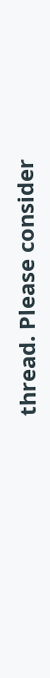thread. Please consider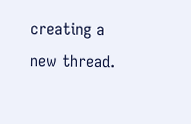creating a new thread.